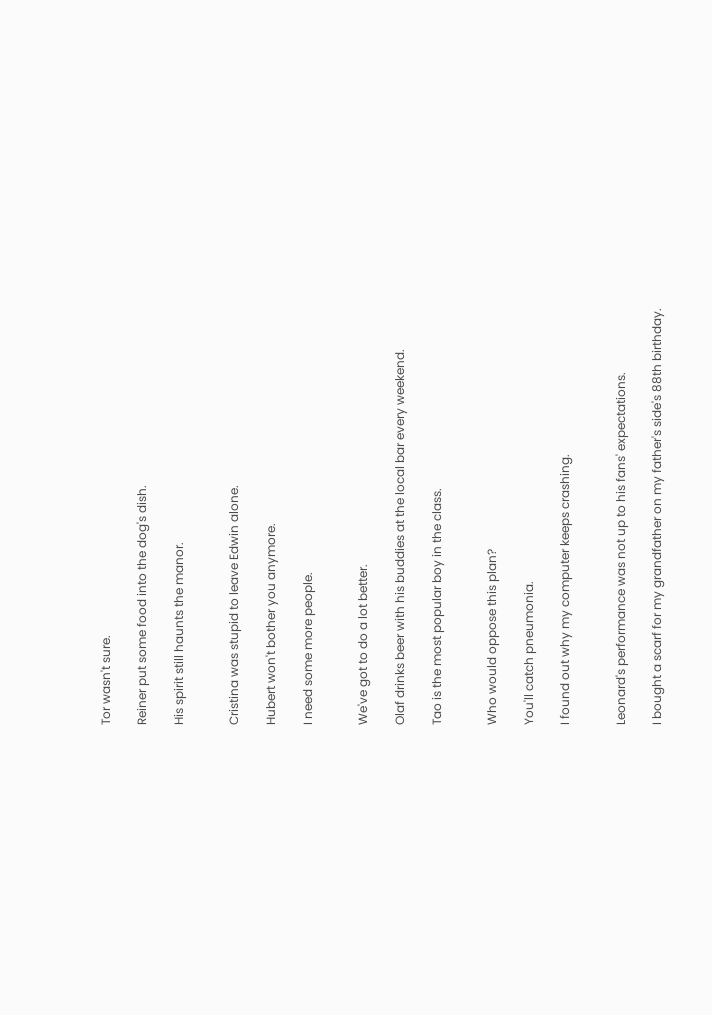Tor wasn't sure.

Reiner put some food into the dog's dish.

His spirit still haunts the manor.


Cristina was stupid to leave Edwin alone.

Hubert won't bother you anymore.

I need some more people.


We've got to do a lot better.

Olaf drinks beer with his buddies at the local bar every weekend.

Tao is the most popular boy in the class.


Who would oppose this plan?

You'll catch pneumonia.

I found out why my computer keeps crashing.


Leonard's performance was not up to his fans' expectations.

I bought a scarf for my grandfather on my father's side's 88th birthday.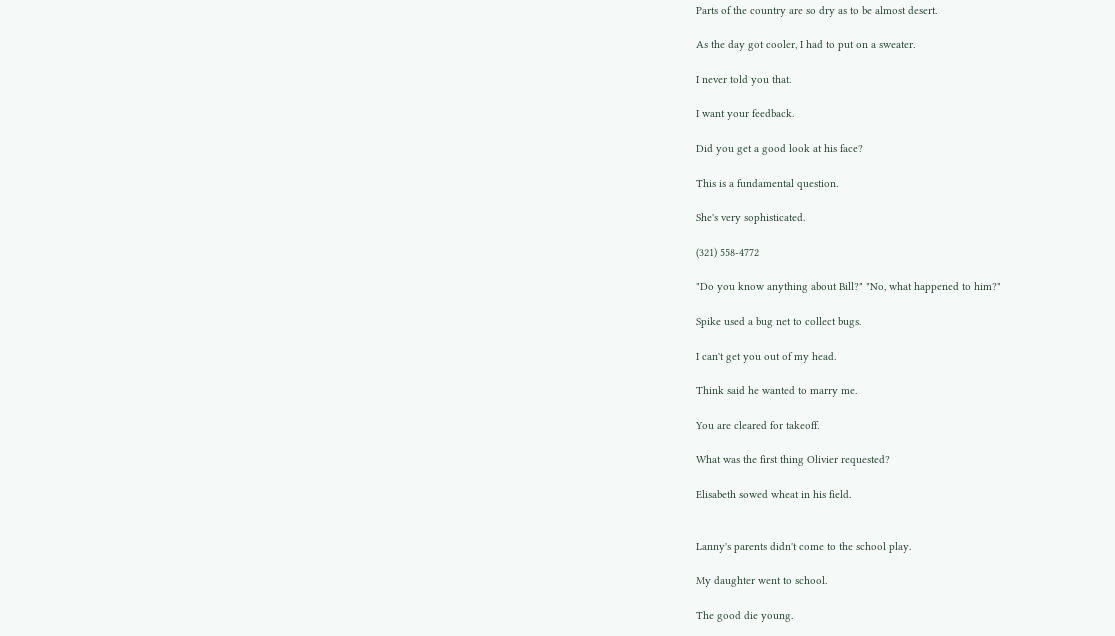Parts of the country are so dry as to be almost desert.

As the day got cooler, I had to put on a sweater.

I never told you that.

I want your feedback.

Did you get a good look at his face?

This is a fundamental question.

She's very sophisticated.

(321) 558-4772

"Do you know anything about Bill?" "No, what happened to him?"

Spike used a bug net to collect bugs.

I can't get you out of my head.

Think said he wanted to marry me.

You are cleared for takeoff.

What was the first thing Olivier requested?

Elisabeth sowed wheat in his field.


Lanny's parents didn't come to the school play.

My daughter went to school.

The good die young.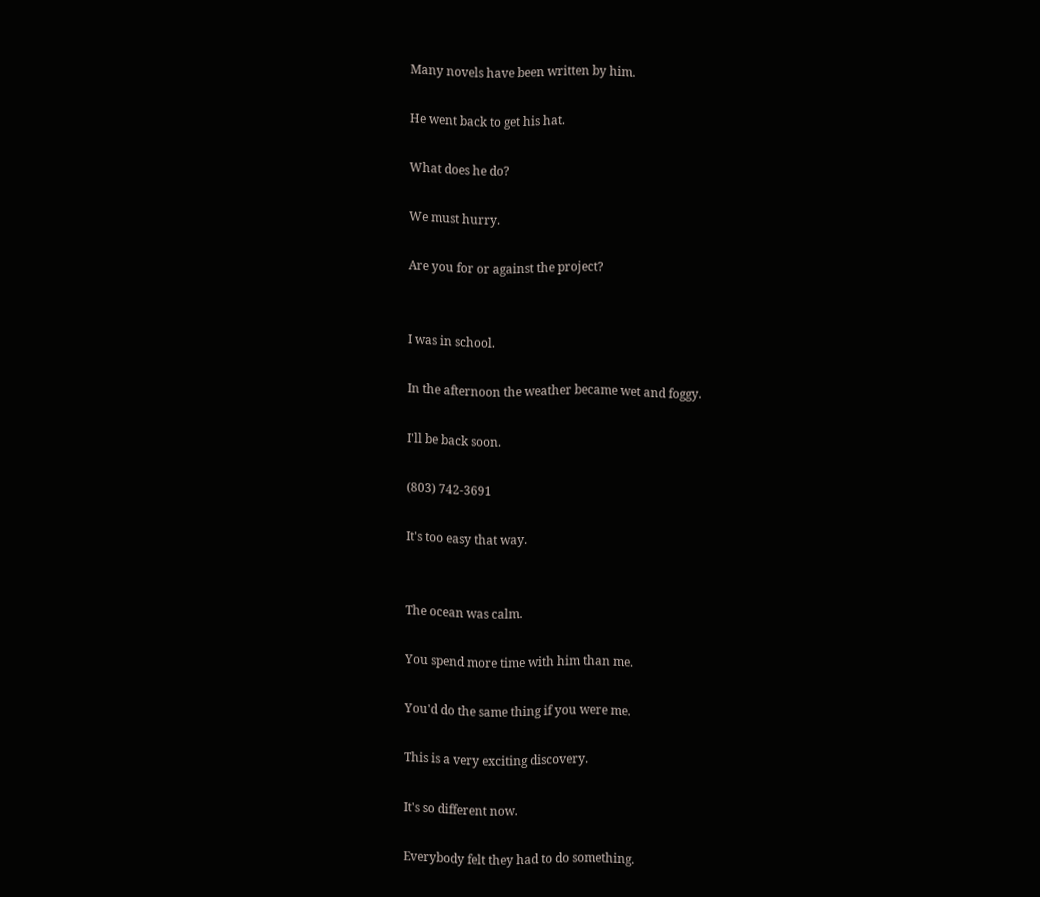Many novels have been written by him.

He went back to get his hat.

What does he do?

We must hurry.

Are you for or against the project?


I was in school.

In the afternoon the weather became wet and foggy.

I'll be back soon.

(803) 742-3691

It's too easy that way.


The ocean was calm.

You spend more time with him than me.

You'd do the same thing if you were me.

This is a very exciting discovery.

It's so different now.

Everybody felt they had to do something.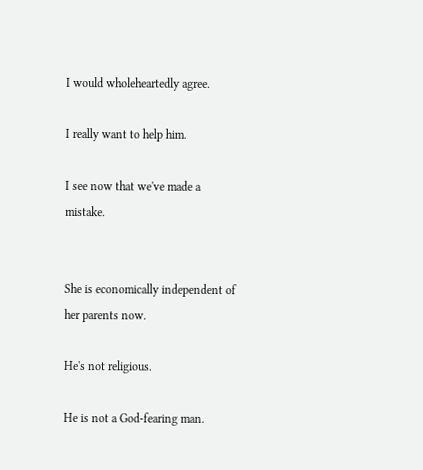I would wholeheartedly agree.

I really want to help him.

I see now that we've made a mistake.


She is economically independent of her parents now.

He's not religious.

He is not a God-fearing man.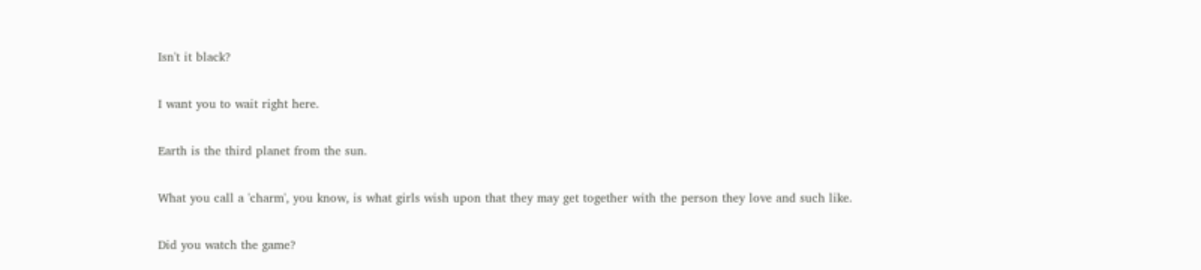Isn't it black?

I want you to wait right here.

Earth is the third planet from the sun.

What you call a 'charm', you know, is what girls wish upon that they may get together with the person they love and such like.

Did you watch the game?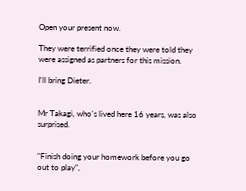Open your present now.

They were terrified once they were told they were assigned as partners for this mission.

I'll bring Dieter.


Mr Takagi, who's lived here 16 years, was also surprised.


"Finish doing your homework before you go out to play",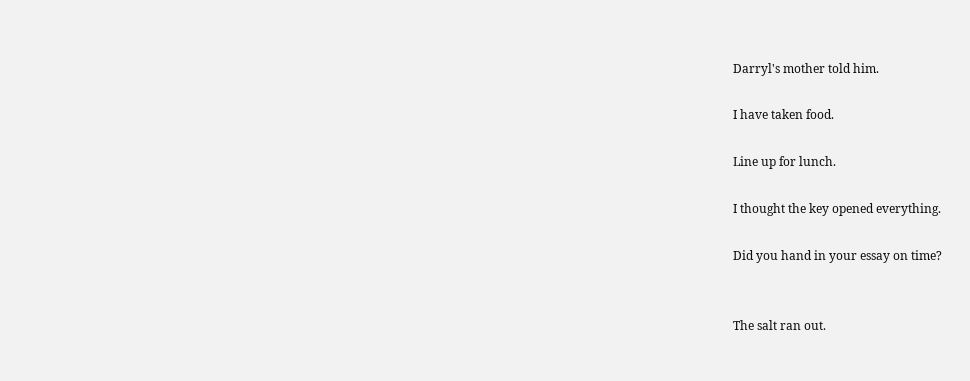Darryl's mother told him.

I have taken food.

Line up for lunch.

I thought the key opened everything.

Did you hand in your essay on time?


The salt ran out.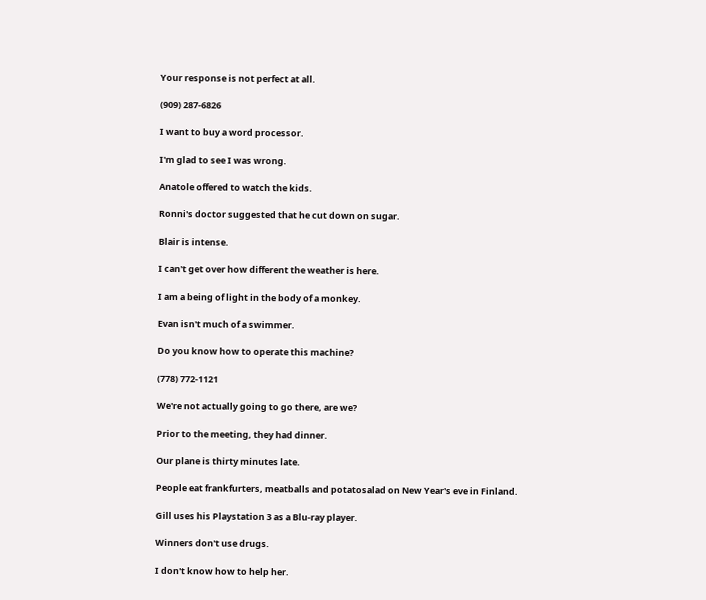Your response is not perfect at all.

(909) 287-6826

I want to buy a word processor.

I'm glad to see I was wrong.

Anatole offered to watch the kids.

Ronni's doctor suggested that he cut down on sugar.

Blair is intense.

I can't get over how different the weather is here.

I am a being of light in the body of a monkey.

Evan isn't much of a swimmer.

Do you know how to operate this machine?

(778) 772-1121

We're not actually going to go there, are we?

Prior to the meeting, they had dinner.

Our plane is thirty minutes late.

People eat frankfurters, meatballs and potatosalad on New Year's eve in Finland.

Gill uses his Playstation 3 as a Blu-ray player.

Winners don't use drugs.

I don't know how to help her.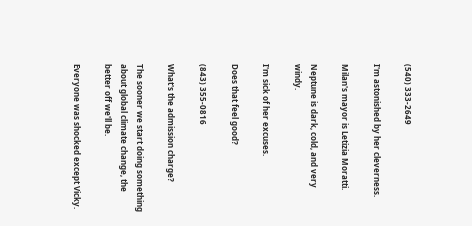(540) 333-2649

I'm astonished by her cleverness.

Milan's mayor is Letizia Moratti.

Neptune is dark, cold, and very windy.

I'm sick of her excuses.

Does that feel good?

(843) 355-0816

What's the admission charge?

The sooner we start doing something about global climate change, the better off we'll be.

Everyone was shocked except Vicky.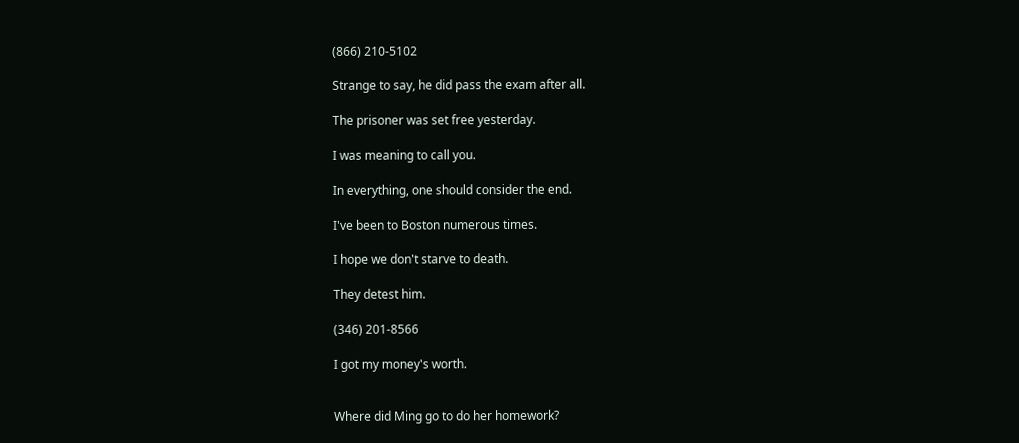(866) 210-5102

Strange to say, he did pass the exam after all.

The prisoner was set free yesterday.

I was meaning to call you.

In everything, one should consider the end.

I've been to Boston numerous times.

I hope we don't starve to death.

They detest him.

(346) 201-8566

I got my money's worth.


Where did Ming go to do her homework?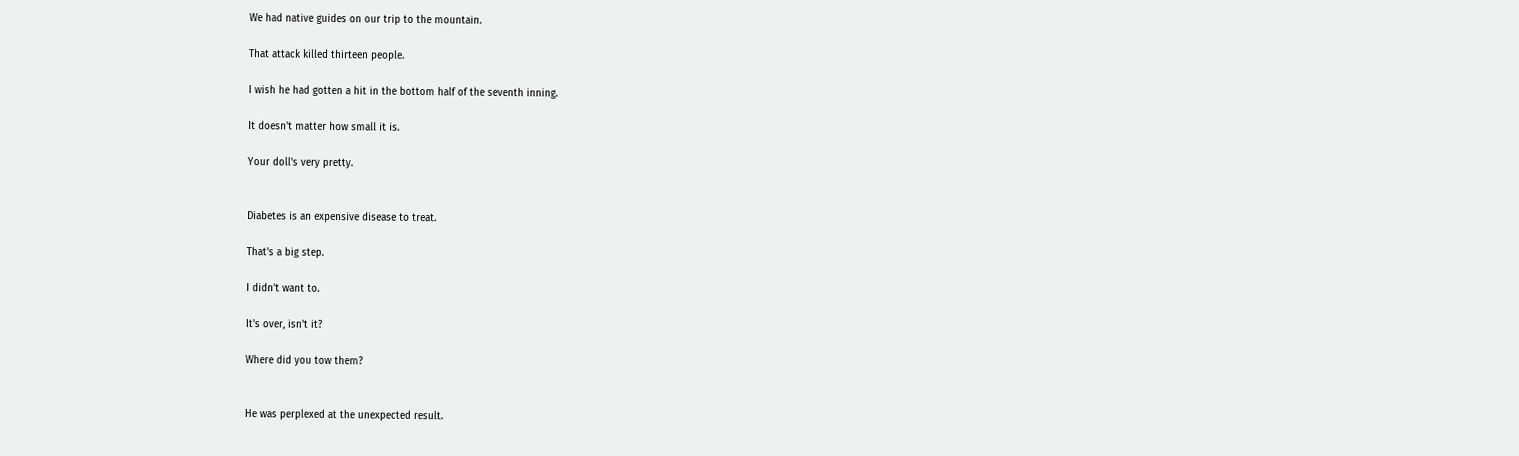We had native guides on our trip to the mountain.

That attack killed thirteen people.

I wish he had gotten a hit in the bottom half of the seventh inning.

It doesn't matter how small it is.

Your doll's very pretty.


Diabetes is an expensive disease to treat.

That's a big step.

I didn't want to.

It's over, isn't it?

Where did you tow them?


He was perplexed at the unexpected result.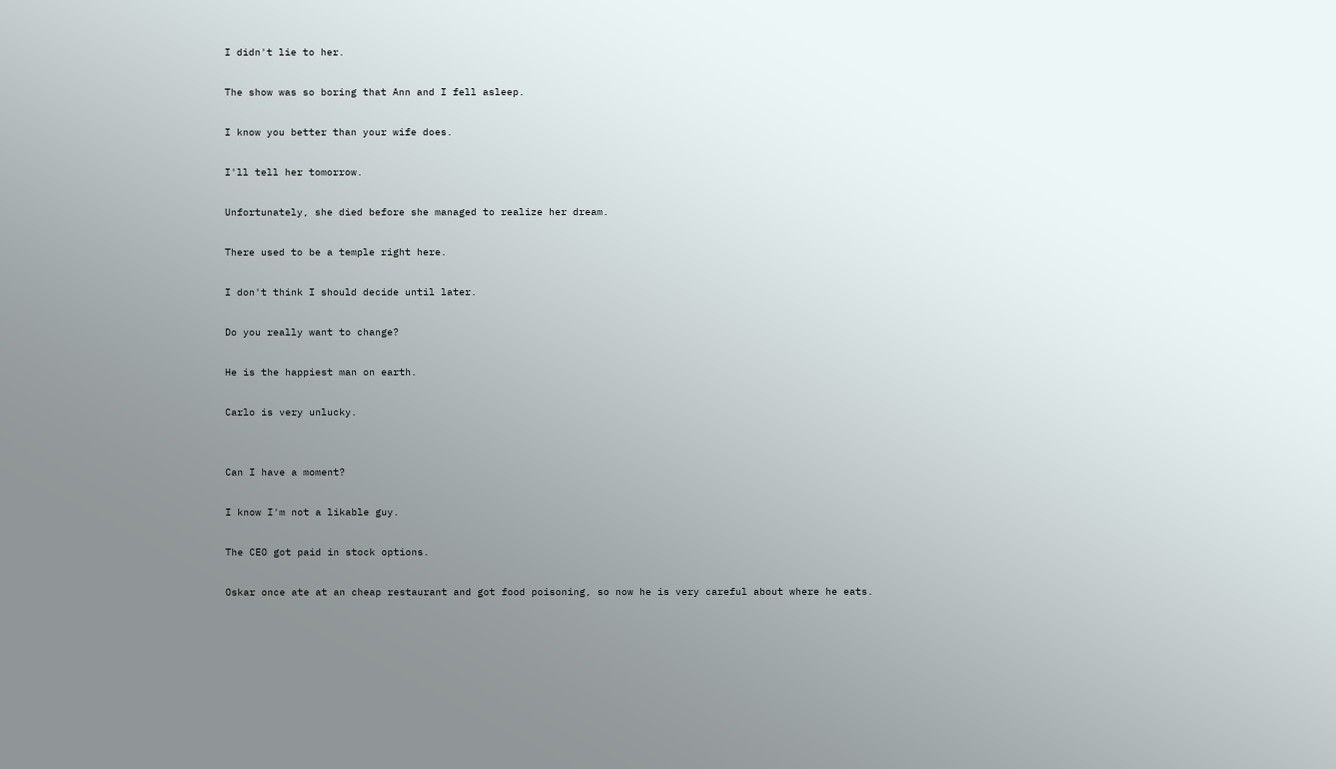I didn't lie to her.

The show was so boring that Ann and I fell asleep.

I know you better than your wife does.

I'll tell her tomorrow.

Unfortunately, she died before she managed to realize her dream.

There used to be a temple right here.

I don't think I should decide until later.

Do you really want to change?

He is the happiest man on earth.

Carlo is very unlucky.


Can I have a moment?

I know I'm not a likable guy.

The CEO got paid in stock options.

Oskar once ate at an cheap restaurant and got food poisoning, so now he is very careful about where he eats.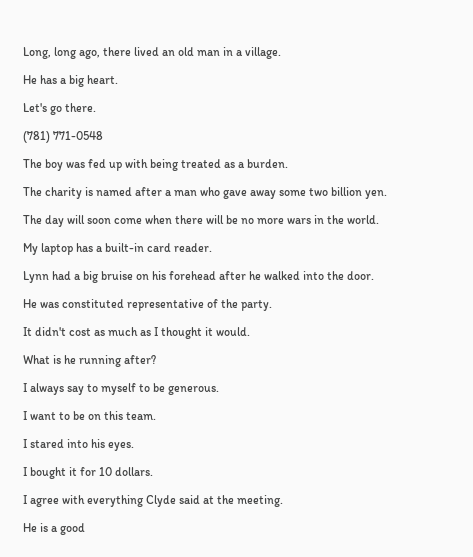Long, long ago, there lived an old man in a village.

He has a big heart.

Let's go there.

(781) 771-0548

The boy was fed up with being treated as a burden.

The charity is named after a man who gave away some two billion yen.

The day will soon come when there will be no more wars in the world.

My laptop has a built-in card reader.

Lynn had a big bruise on his forehead after he walked into the door.

He was constituted representative of the party.

It didn't cost as much as I thought it would.

What is he running after?

I always say to myself to be generous.

I want to be on this team.

I stared into his eyes.

I bought it for 10 dollars.

I agree with everything Clyde said at the meeting.

He is a good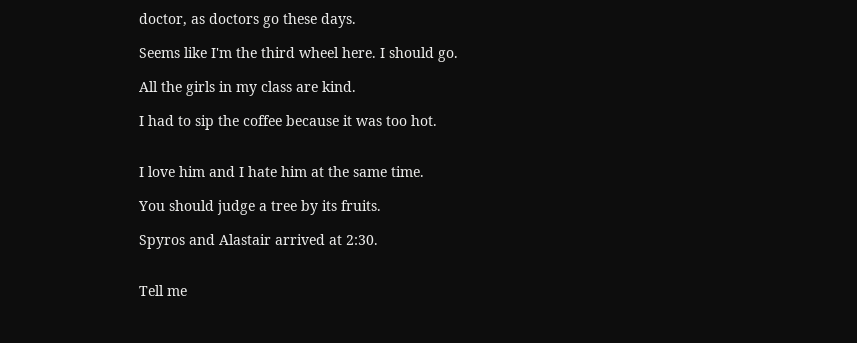doctor, as doctors go these days.

Seems like I'm the third wheel here. I should go.

All the girls in my class are kind.

I had to sip the coffee because it was too hot.


I love him and I hate him at the same time.

You should judge a tree by its fruits.

Spyros and Alastair arrived at 2:30.


Tell me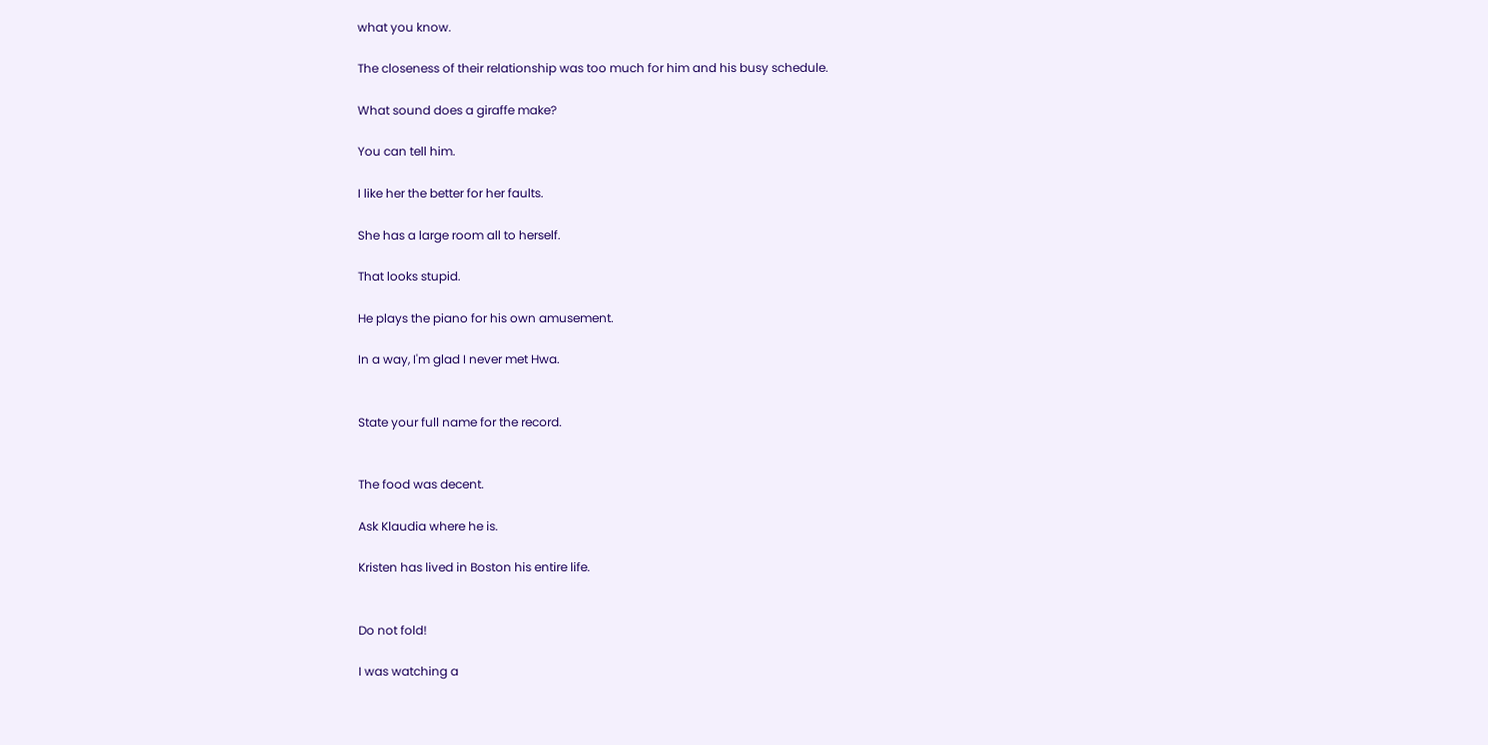what you know.

The closeness of their relationship was too much for him and his busy schedule.

What sound does a giraffe make?

You can tell him.

I like her the better for her faults.

She has a large room all to herself.

That looks stupid.

He plays the piano for his own amusement.

In a way, I'm glad I never met Hwa.


State your full name for the record.


The food was decent.

Ask Klaudia where he is.

Kristen has lived in Boston his entire life.


Do not fold!

I was watching a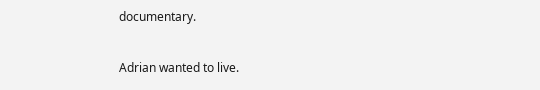documentary.

Adrian wanted to live.